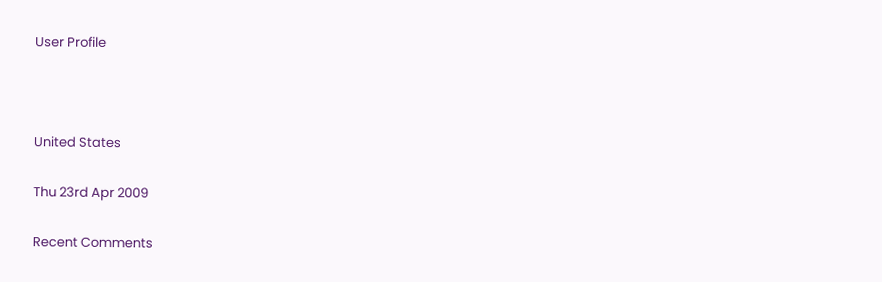User Profile



United States

Thu 23rd Apr 2009

Recent Comments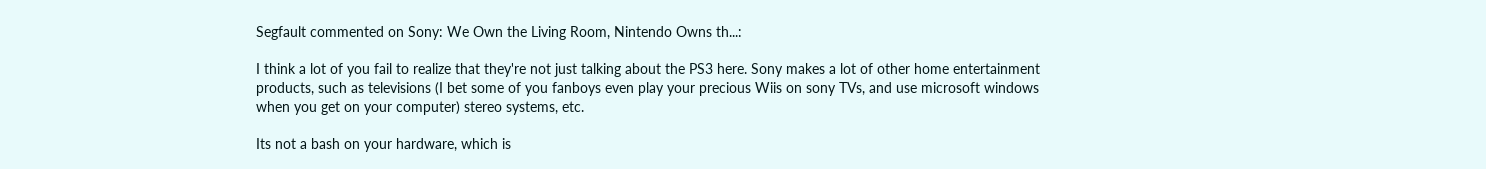Segfault commented on Sony: We Own the Living Room, Nintendo Owns th...:

I think a lot of you fail to realize that they're not just talking about the PS3 here. Sony makes a lot of other home entertainment products, such as televisions (I bet some of you fanboys even play your precious Wiis on sony TVs, and use microsoft windows when you get on your computer) stereo systems, etc.

Its not a bash on your hardware, which is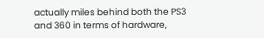actually miles behind both the PS3 and 360 in terms of hardware,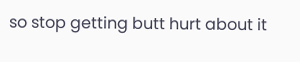so stop getting butt hurt about it